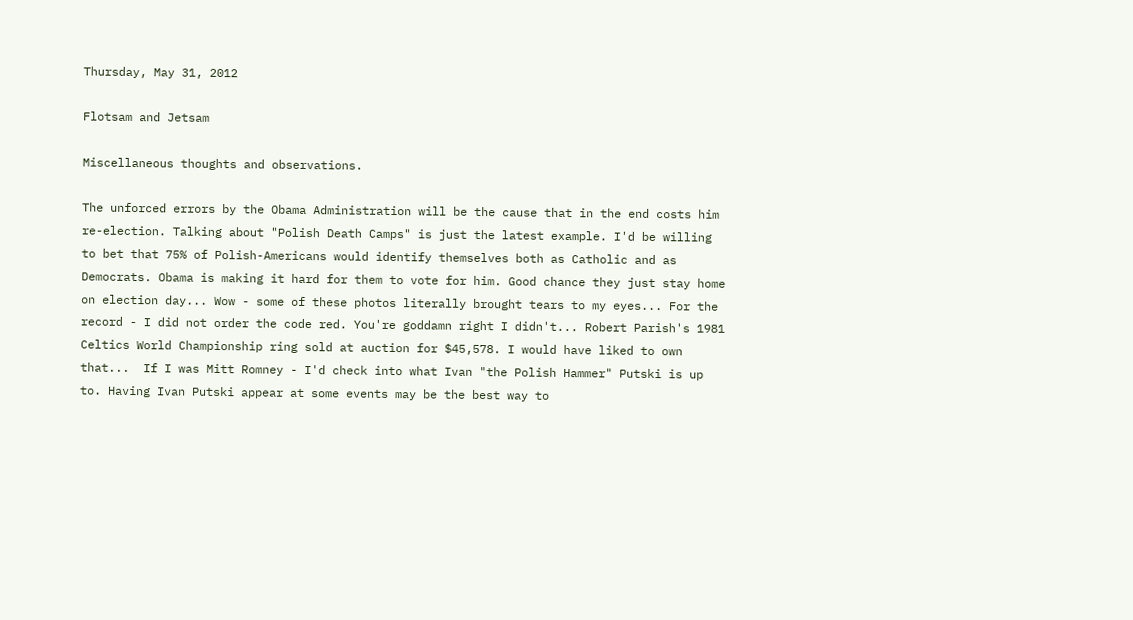Thursday, May 31, 2012

Flotsam and Jetsam

Miscellaneous thoughts and observations.

The unforced errors by the Obama Administration will be the cause that in the end costs him re-election. Talking about "Polish Death Camps" is just the latest example. I'd be willing to bet that 75% of Polish-Americans would identify themselves both as Catholic and as Democrats. Obama is making it hard for them to vote for him. Good chance they just stay home on election day... Wow - some of these photos literally brought tears to my eyes... For the record - I did not order the code red. You're goddamn right I didn't... Robert Parish's 1981 Celtics World Championship ring sold at auction for $45,578. I would have liked to own that...  If I was Mitt Romney - I'd check into what Ivan "the Polish Hammer" Putski is up to. Having Ivan Putski appear at some events may be the best way to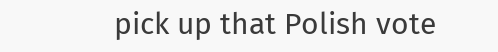pick up that Polish vote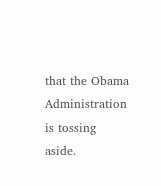that the Obama Administration is tossing aside.